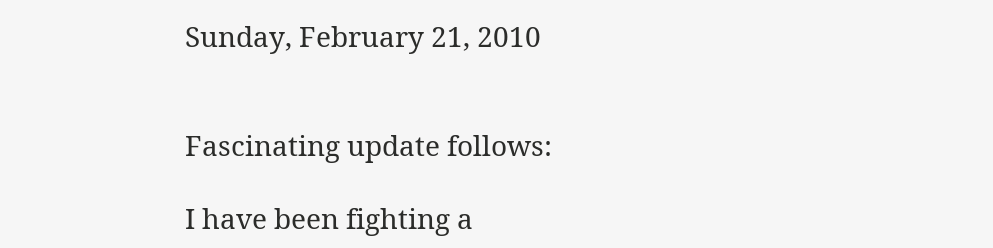Sunday, February 21, 2010


Fascinating update follows:

I have been fighting a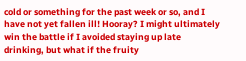cold or something for the past week or so, and I have not yet fallen ill! Hooray? I might ultimately win the battle if I avoided staying up late drinking, but what if the fruity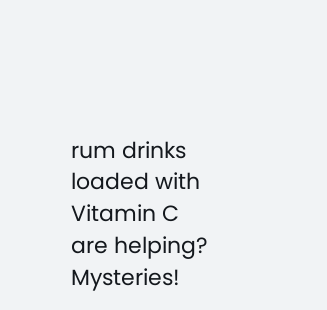rum drinks loaded with Vitamin C are helping? Mysteries!